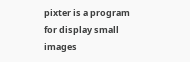pixter is a program for display small images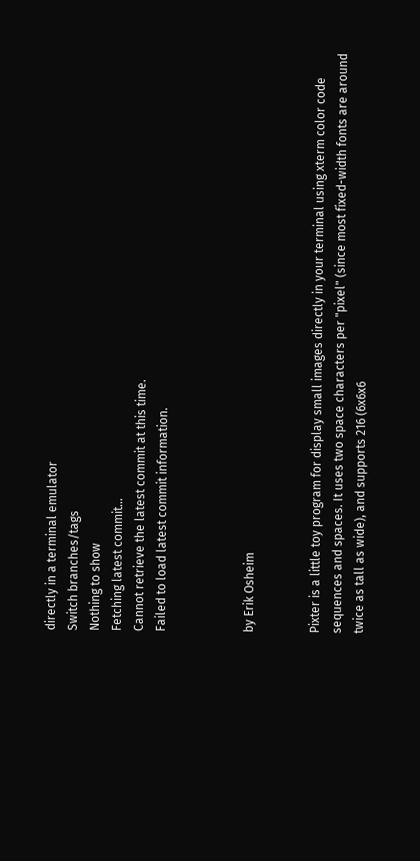directly in a terminal emulator
Switch branches/tags
Nothing to show
Fetching latest commit…
Cannot retrieve the latest commit at this time.
Failed to load latest commit information.



by Erik Osheim


Pixter is a little toy program for display small images directly in your terminal using xterm color code sequences and spaces. It uses two space characters per "pixel" (since most fixed-width fonts are around twice as tall as wide), and supports 216 (6x6x6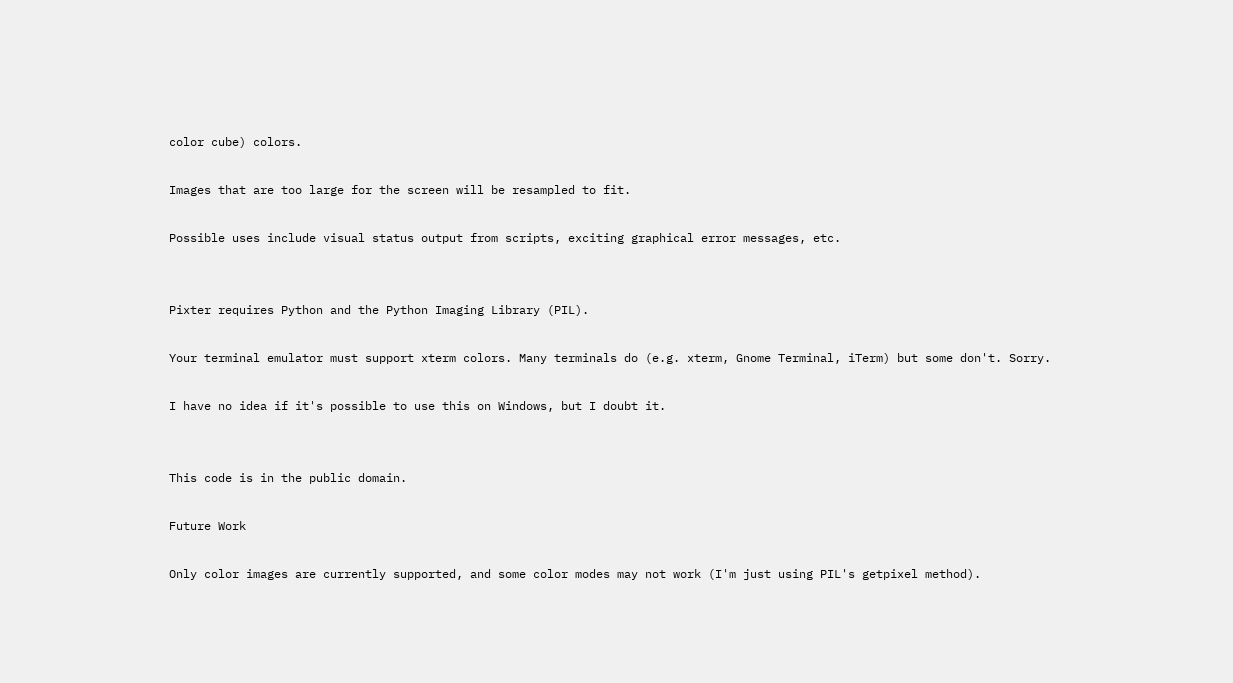color cube) colors.

Images that are too large for the screen will be resampled to fit.

Possible uses include visual status output from scripts, exciting graphical error messages, etc.


Pixter requires Python and the Python Imaging Library (PIL).

Your terminal emulator must support xterm colors. Many terminals do (e.g. xterm, Gnome Terminal, iTerm) but some don't. Sorry.

I have no idea if it's possible to use this on Windows, but I doubt it.


This code is in the public domain.

Future Work

Only color images are currently supported, and some color modes may not work (I'm just using PIL's getpixel method).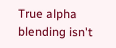True alpha blending isn't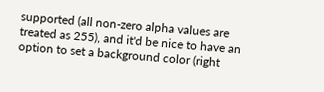supported (all non-zero alpha values are treated as 255), and it'd be nice to have an option to set a background color (right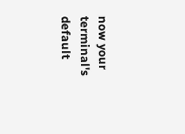now your terminal's default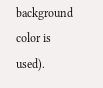background color is used).